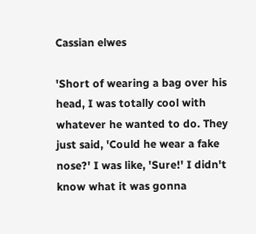Cassian elwes

'Short of wearing a bag over his head, I was totally cool with whatever he wanted to do. They just said, 'Could he wear a fake nose?' I was like, 'Sure!' I didn't know what it was gonna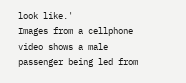look like.'
Images from a cellphone video shows a male passenger being led from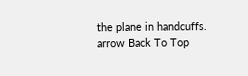the plane in handcuffs.
arrow Back To Top